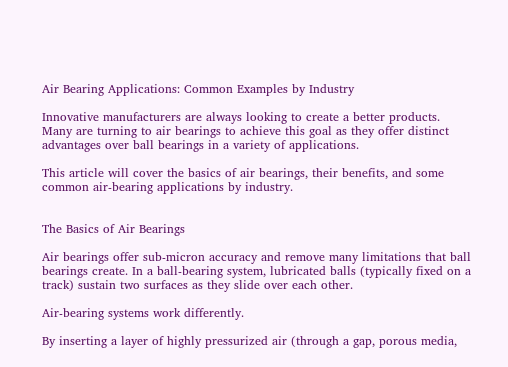Air Bearing Applications: Common Examples by Industry

Innovative manufacturers are always looking to create a better products. Many are turning to air bearings to achieve this goal as they offer distinct advantages over ball bearings in a variety of applications.

This article will cover the basics of air bearings, their benefits, and some common air-bearing applications by industry.


The Basics of Air Bearings

Air bearings offer sub-micron accuracy and remove many limitations that ball bearings create. In a ball-bearing system, lubricated balls (typically fixed on a track) sustain two surfaces as they slide over each other.

Air-bearing systems work differently.

By inserting a layer of highly pressurized air (through a gap, porous media,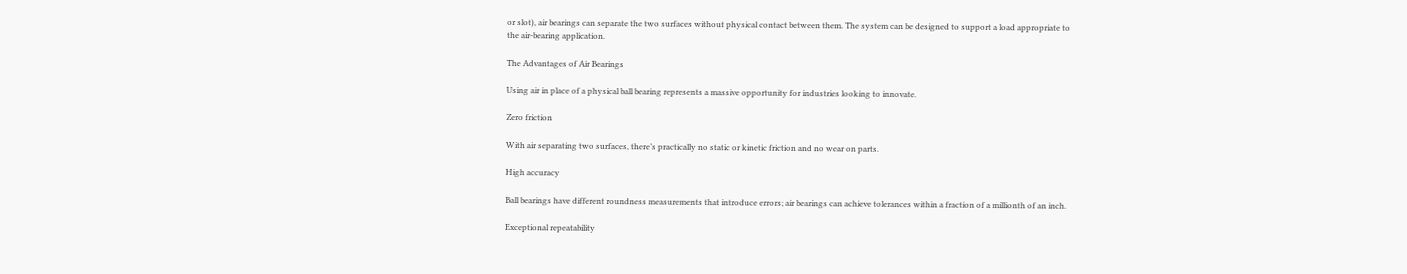or slot), air bearings can separate the two surfaces without physical contact between them. The system can be designed to support a load appropriate to the air-bearing application.

The Advantages of Air Bearings

Using air in place of a physical ball bearing represents a massive opportunity for industries looking to innovate.

Zero friction

With air separating two surfaces, there’s practically no static or kinetic friction and no wear on parts.

High accuracy

Ball bearings have different roundness measurements that introduce errors; air bearings can achieve tolerances within a fraction of a millionth of an inch.

Exceptional repeatability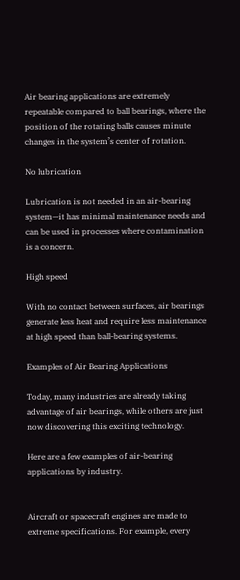Air bearing applications are extremely repeatable compared to ball bearings, where the position of the rotating balls causes minute changes in the system’s center of rotation.

No lubrication

Lubrication is not needed in an air-bearing system—it has minimal maintenance needs and can be used in processes where contamination is a concern.

High speed

With no contact between surfaces, air bearings generate less heat and require less maintenance at high speed than ball-bearing systems.

Examples of Air Bearing Applications

Today, many industries are already taking advantage of air bearings, while others are just now discovering this exciting technology.

Here are a few examples of air-bearing applications by industry.


Aircraft or spacecraft engines are made to extreme specifications. For example, every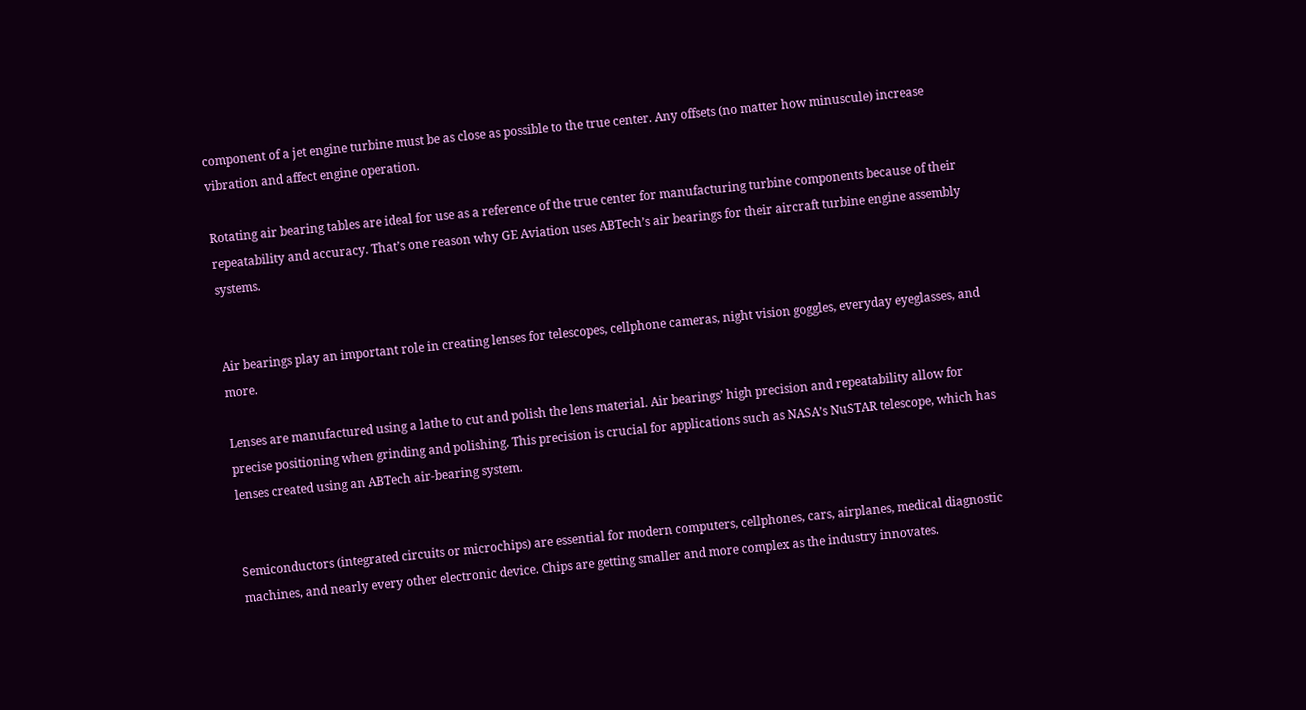component of a jet engine turbine must be as close as possible to the true center. Any offsets (no matter how minuscule) increase vibration and affect engine operation.

Rotating air bearing tables are ideal for use as a reference of the true center for manufacturing turbine components because of their repeatability and accuracy. That’s one reason why GE Aviation uses ABTech’s air bearings for their aircraft turbine engine assembly systems.


Air bearings play an important role in creating lenses for telescopes, cellphone cameras, night vision goggles, everyday eyeglasses, and more.

Lenses are manufactured using a lathe to cut and polish the lens material. Air bearings’ high precision and repeatability allow for precise positioning when grinding and polishing. This precision is crucial for applications such as NASA’s NuSTAR telescope, which has lenses created using an ABTech air-bearing system.


Semiconductors (integrated circuits or microchips) are essential for modern computers, cellphones, cars, airplanes, medical diagnostic machines, and nearly every other electronic device. Chips are getting smaller and more complex as the industry innovates.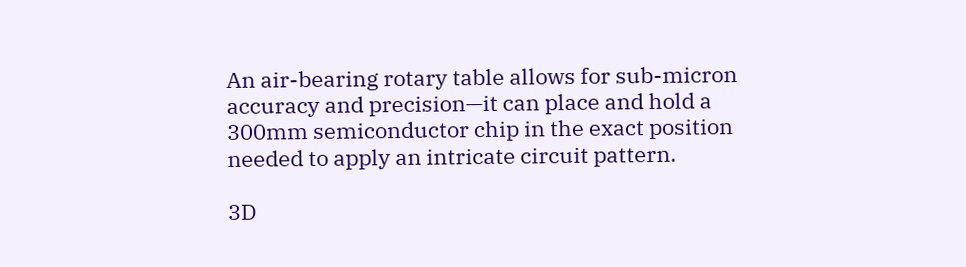An air-bearing rotary table allows for sub-micron accuracy and precision—it can place and hold a 300mm semiconductor chip in the exact position needed to apply an intricate circuit pattern.

3D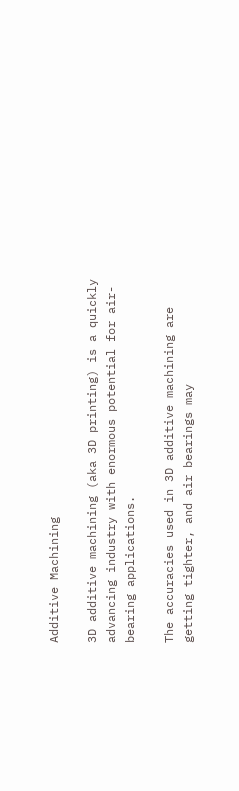Additive Machining

3D additive machining (aka 3D printing) is a quickly advancing industry with enormous potential for air-bearing applications.

The accuracies used in 3D additive machining are getting tighter, and air bearings may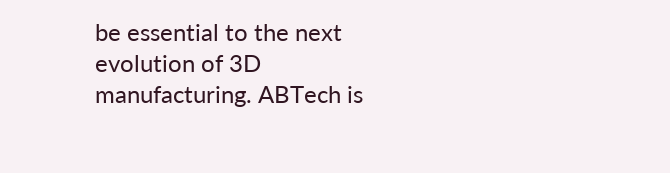be essential to the next evolution of 3D manufacturing. ABTech is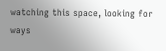watching this space, looking for ways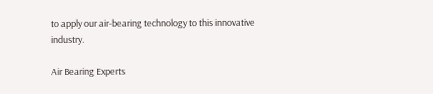to apply our air-bearing technology to this innovative industry.

Air Bearing Experts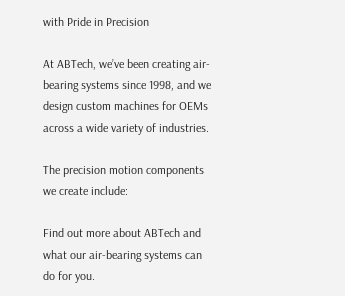with Pride in Precision

At ABTech, we’ve been creating air-bearing systems since 1998, and we design custom machines for OEMs across a wide variety of industries.

The precision motion components we create include:

Find out more about ABTech and what our air-bearing systems can do for you.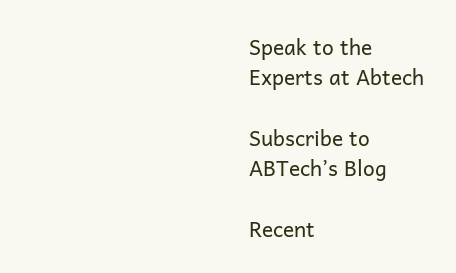Speak to the Experts at Abtech

Subscribe to ABTech’s Blog

Recent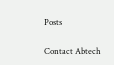Posts

Contact Abtech